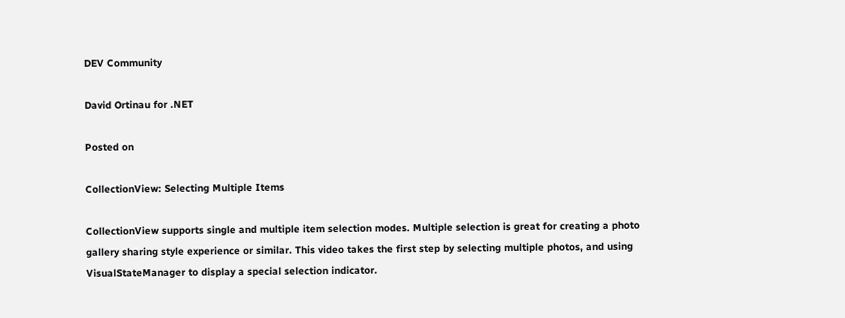DEV Community

David Ortinau for .NET

Posted on

CollectionView: Selecting Multiple Items

CollectionView supports single and multiple item selection modes. Multiple selection is great for creating a photo gallery sharing style experience or similar. This video takes the first step by selecting multiple photos, and using VisualStateManager to display a special selection indicator.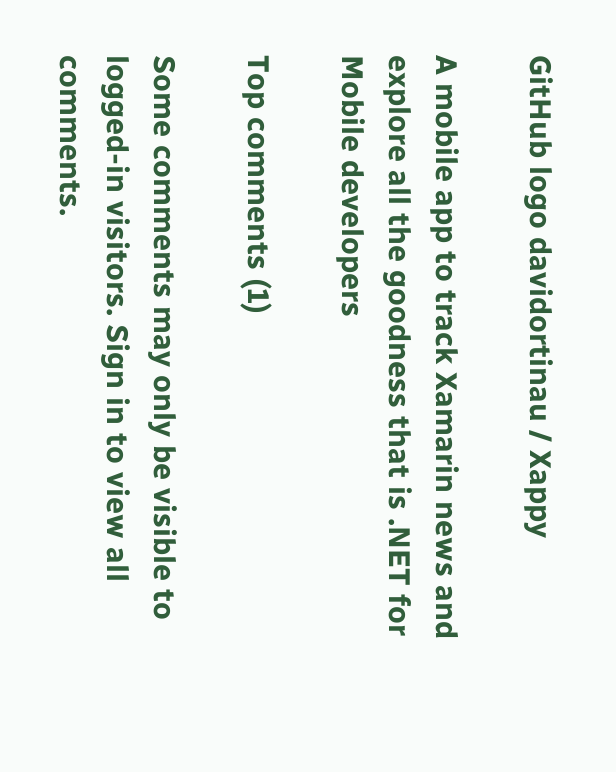GitHub logo davidortinau / Xappy

A mobile app to track Xamarin news and explore all the goodness that is .NET for Mobile developers

Top comments (1)

Some comments may only be visible to logged-in visitors. Sign in to view all comments.